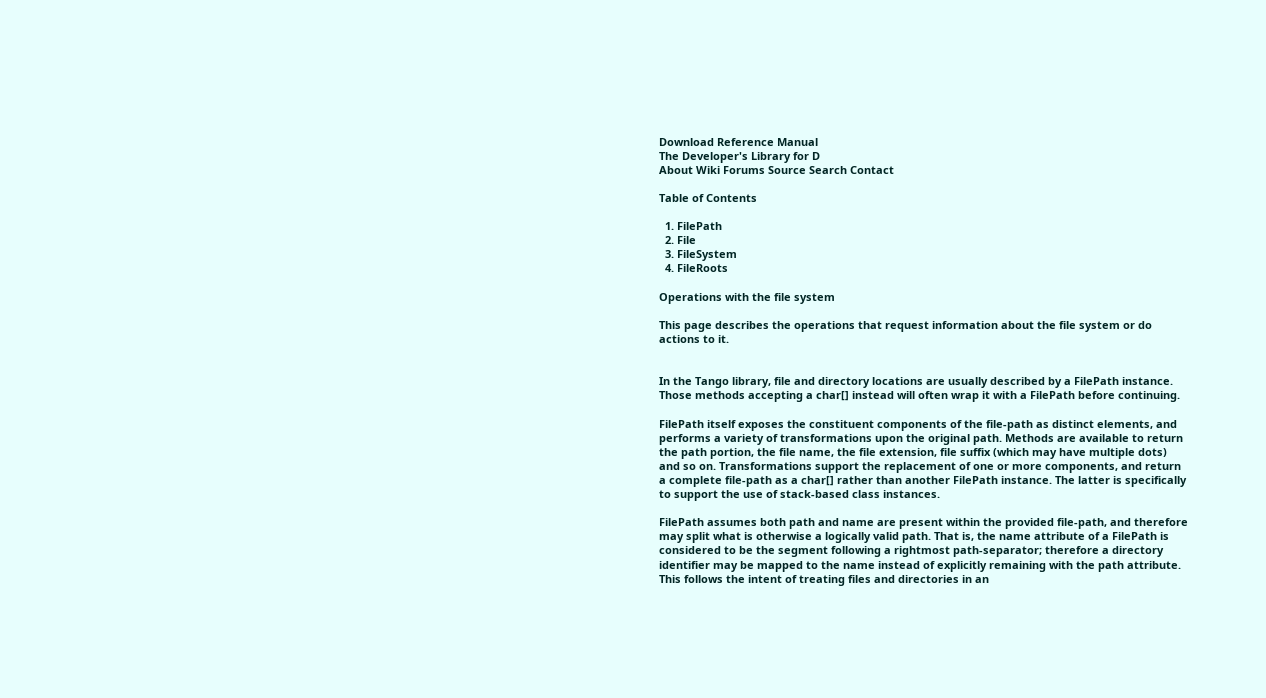Download Reference Manual
The Developer's Library for D
About Wiki Forums Source Search Contact

Table of Contents

  1. FilePath
  2. File
  3. FileSystem
  4. FileRoots

Operations with the file system

This page describes the operations that request information about the file system or do actions to it.


In the Tango library, file and directory locations are usually described by a FilePath instance. Those methods accepting a char[] instead will often wrap it with a FilePath before continuing.

FilePath itself exposes the constituent components of the file-path as distinct elements, and performs a variety of transformations upon the original path. Methods are available to return the path portion, the file name, the file extension, file suffix (which may have multiple dots) and so on. Transformations support the replacement of one or more components, and return a complete file-path as a char[] rather than another FilePath instance. The latter is specifically to support the use of stack-based class instances.

FilePath assumes both path and name are present within the provided file-path, and therefore may split what is otherwise a logically valid path. That is, the name attribute of a FilePath is considered to be the segment following a rightmost path-separator; therefore a directory identifier may be mapped to the name instead of explicitly remaining with the path attribute. This follows the intent of treating files and directories in an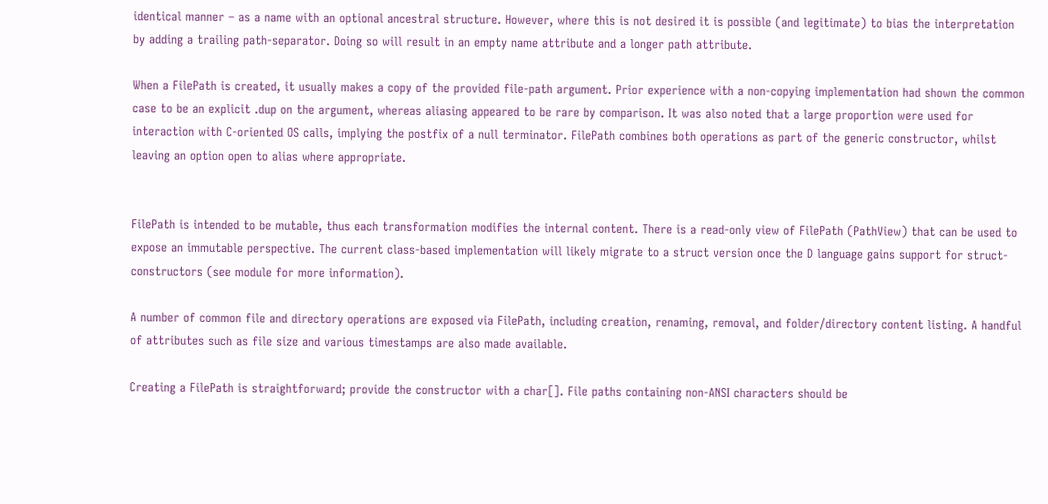identical manner – as a name with an optional ancestral structure. However, where this is not desired it is possible (and legitimate) to bias the interpretation by adding a trailing path-separator. Doing so will result in an empty name attribute and a longer path attribute.

When a FilePath is created, it usually makes a copy of the provided file-path argument. Prior experience with a non-copying implementation had shown the common case to be an explicit .dup on the argument, whereas aliasing appeared to be rare by comparison. It was also noted that a large proportion were used for interaction with C-oriented OS calls, implying the postfix of a null terminator. FilePath combines both operations as part of the generic constructor, whilst leaving an option open to alias where appropriate.


FilePath is intended to be mutable, thus each transformation modifies the internal content. There is a read-only view of FilePath (PathView) that can be used to expose an immutable perspective. The current class-based implementation will likely migrate to a struct version once the D language gains support for struct-constructors (see module for more information).

A number of common file and directory operations are exposed via FilePath, including creation, renaming, removal, and folder/directory content listing. A handful of attributes such as file size and various timestamps are also made available.

Creating a FilePath is straightforward; provide the constructor with a char[]. File paths containing non-ANSI characters should be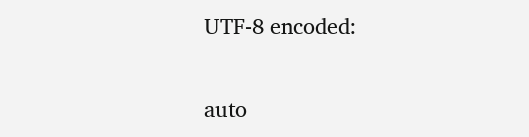UTF-8 encoded:

auto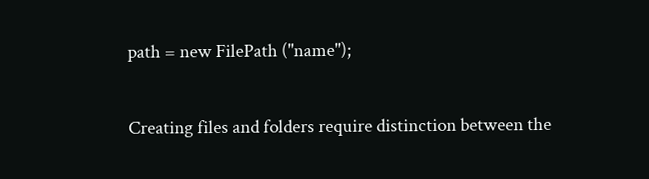path = new FilePath ("name");

Creating files and folders require distinction between the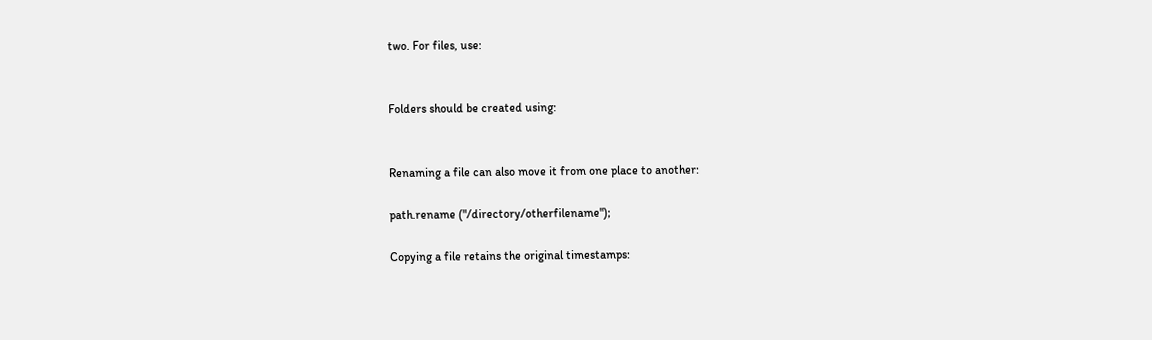two. For files, use:


Folders should be created using:


Renaming a file can also move it from one place to another:

path.rename ("/directory/otherfilename");

Copying a file retains the original timestamps: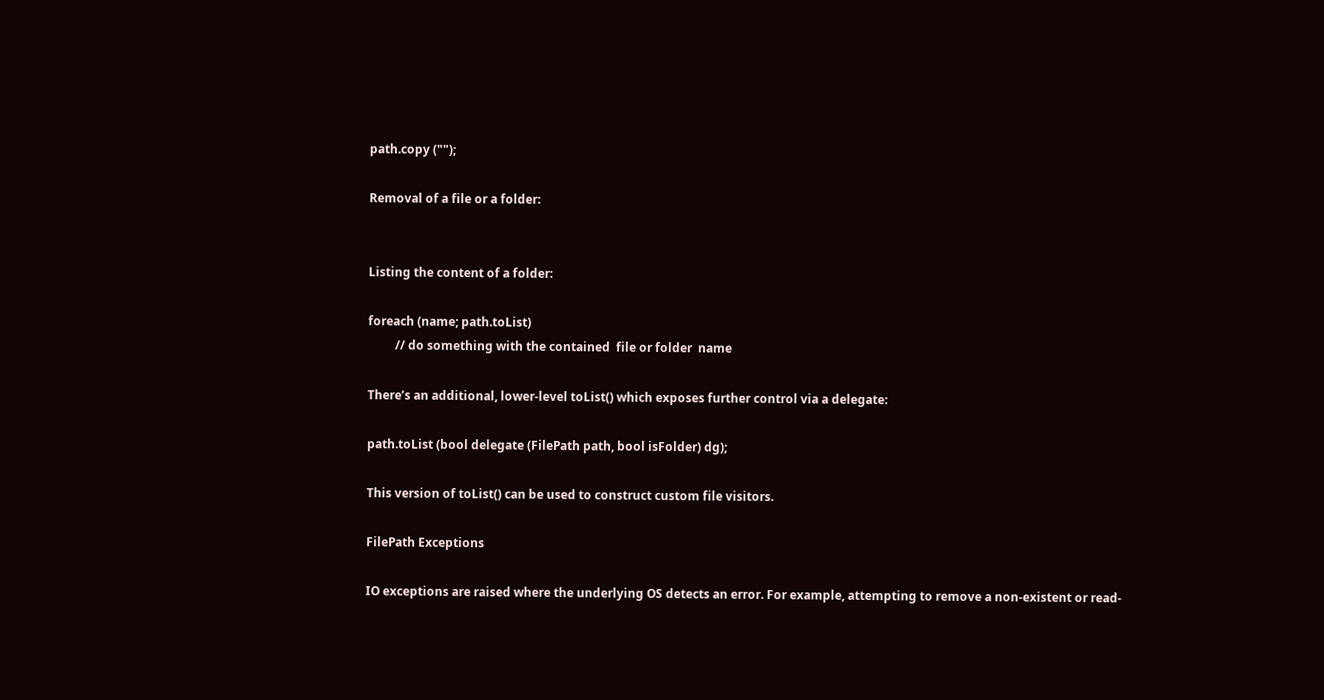path.copy ("");

Removal of a file or a folder:


Listing the content of a folder:

foreach (name; path.toList)
         // do something with the contained  file or folder  name

There’s an additional, lower-level toList() which exposes further control via a delegate:

path.toList (bool delegate (FilePath path, bool isFolder) dg);

This version of toList() can be used to construct custom file visitors.

FilePath Exceptions

IO exceptions are raised where the underlying OS detects an error. For example, attempting to remove a non-existent or read-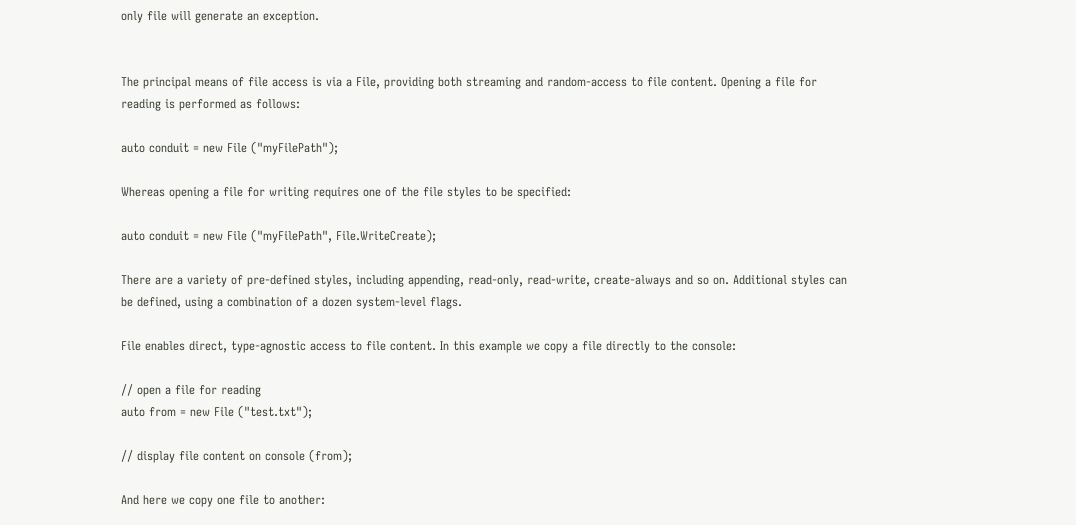only file will generate an exception.


The principal means of file access is via a File, providing both streaming and random-access to file content. Opening a file for reading is performed as follows:

auto conduit = new File ("myFilePath");

Whereas opening a file for writing requires one of the file styles to be specified:

auto conduit = new File ("myFilePath", File.WriteCreate);

There are a variety of pre-defined styles, including appending, read-only, read-write, create-always and so on. Additional styles can be defined, using a combination of a dozen system-level flags.

File enables direct, type-agnostic access to file content. In this example we copy a file directly to the console:

// open a file for reading
auto from = new File ("test.txt");

// display file content on console (from);

And here we copy one file to another: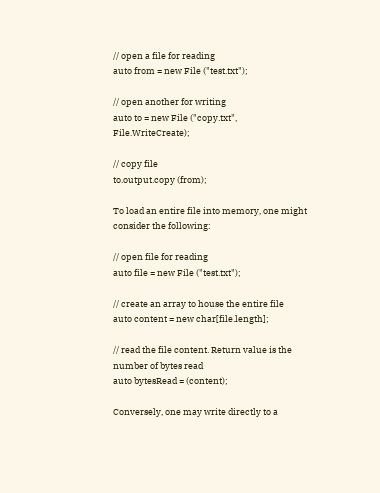// open a file for reading
auto from = new File ("test.txt");

// open another for writing
auto to = new File ("copy.txt", File.WriteCreate);

// copy file
to.output.copy (from);

To load an entire file into memory, one might consider the following:

// open file for reading
auto file = new File ("test.txt");

// create an array to house the entire file
auto content = new char[file.length];

// read the file content. Return value is the number of bytes read
auto bytesRead = (content);

Conversely, one may write directly to a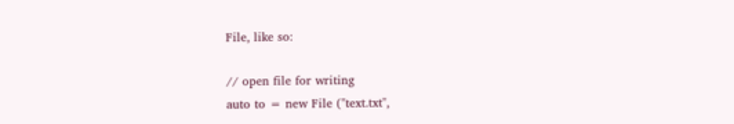File, like so:

// open file for writing
auto to = new File ("text.txt",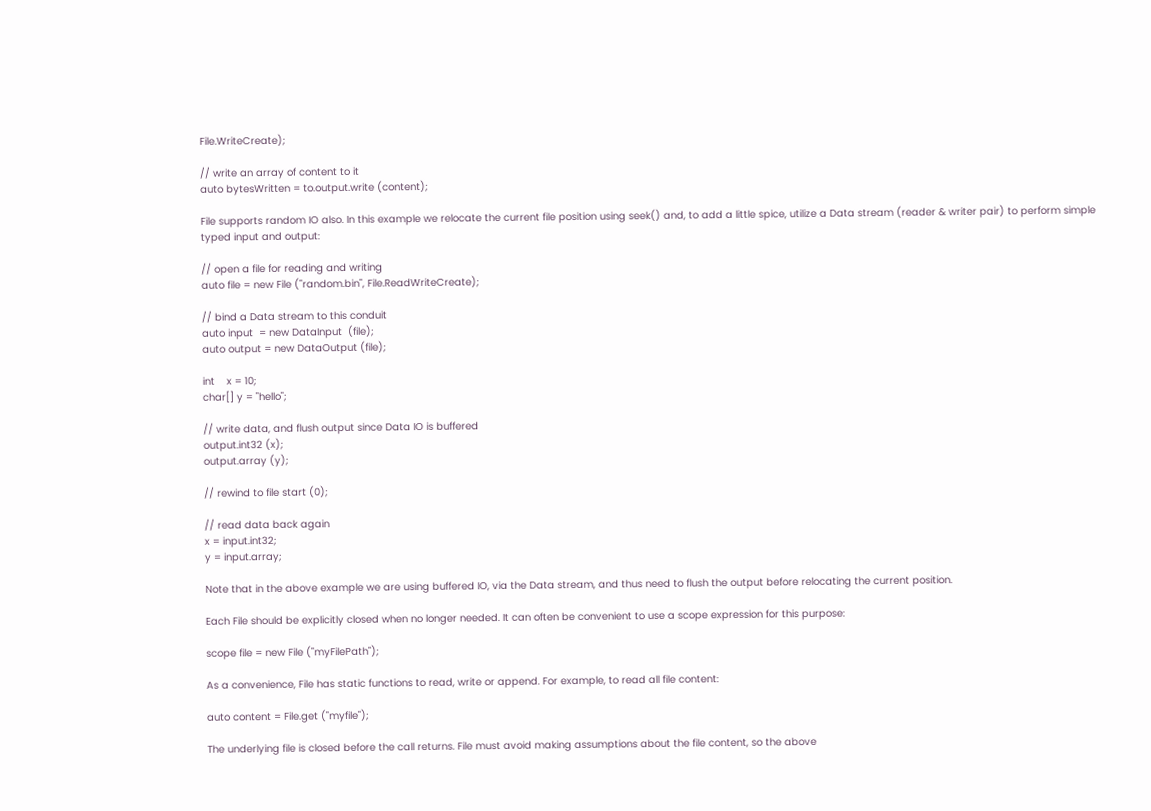File.WriteCreate);

// write an array of content to it
auto bytesWritten = to.output.write (content);

File supports random IO also. In this example we relocate the current file position using seek() and, to add a little spice, utilize a Data stream (reader & writer pair) to perform simple typed input and output:

// open a file for reading and writing
auto file = new File ("random.bin", File.ReadWriteCreate);

// bind a Data stream to this conduit
auto input  = new DataInput  (file);
auto output = new DataOutput (file);

int    x = 10;
char[] y = "hello";

// write data, and flush output since Data IO is buffered
output.int32 (x);
output.array (y);

// rewind to file start (0);

// read data back again
x = input.int32;
y = input.array;

Note that in the above example we are using buffered IO, via the Data stream, and thus need to flush the output before relocating the current position.

Each File should be explicitly closed when no longer needed. It can often be convenient to use a scope expression for this purpose:

scope file = new File ("myFilePath");

As a convenience, File has static functions to read, write or append. For example, to read all file content:

auto content = File.get ("myfile");

The underlying file is closed before the call returns. File must avoid making assumptions about the file content, so the above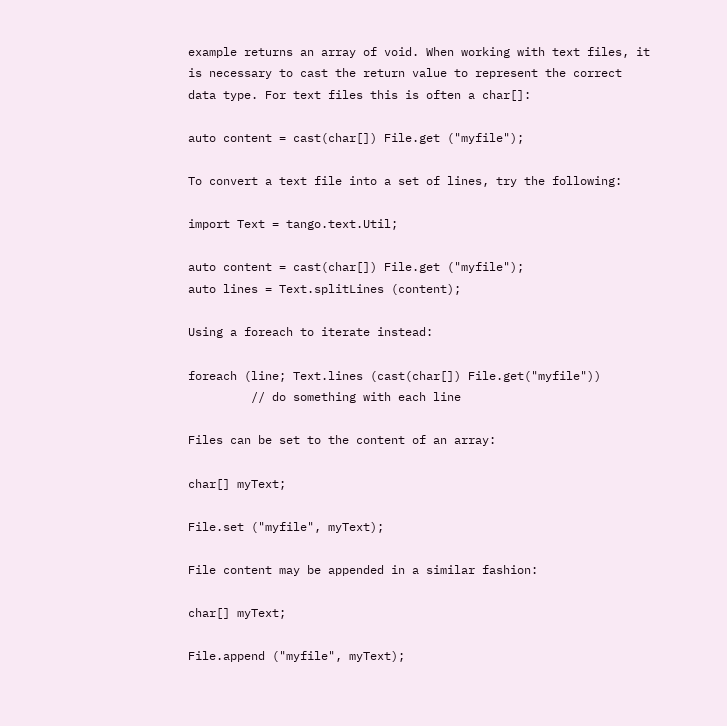example returns an array of void. When working with text files, it is necessary to cast the return value to represent the correct data type. For text files this is often a char[]:

auto content = cast(char[]) File.get ("myfile");

To convert a text file into a set of lines, try the following:

import Text = tango.text.Util;

auto content = cast(char[]) File.get ("myfile");
auto lines = Text.splitLines (content);

Using a foreach to iterate instead:

foreach (line; Text.lines (cast(char[]) File.get("myfile"))
         // do something with each line

Files can be set to the content of an array:

char[] myText;

File.set ("myfile", myText);

File content may be appended in a similar fashion:

char[] myText;

File.append ("myfile", myText);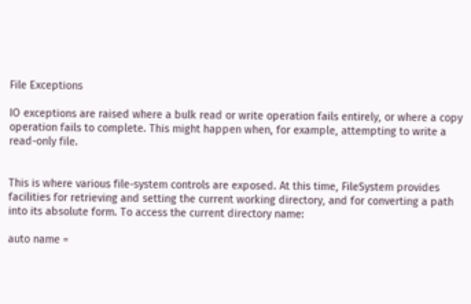File Exceptions

IO exceptions are raised where a bulk read or write operation fails entirely, or where a copy operation fails to complete. This might happen when, for example, attempting to write a read-only file.


This is where various file-system controls are exposed. At this time, FileSystem provides facilities for retrieving and setting the current working directory, and for converting a path into its absolute form. To access the current directory name:

auto name =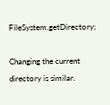FileSystem.getDirectory;

Changing the current directory is similar.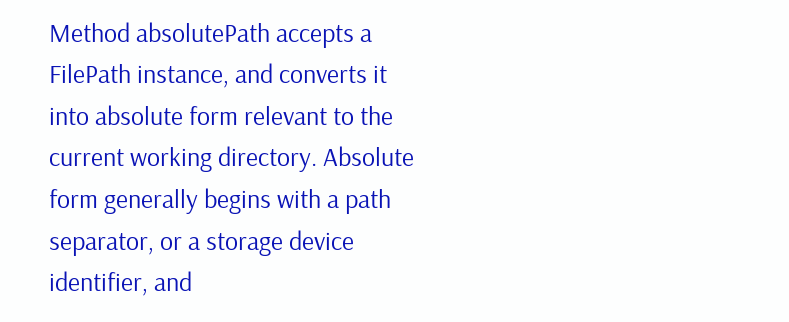Method absolutePath accepts a FilePath instance, and converts it into absolute form relevant to the current working directory. Absolute form generally begins with a path separator, or a storage device identifier, and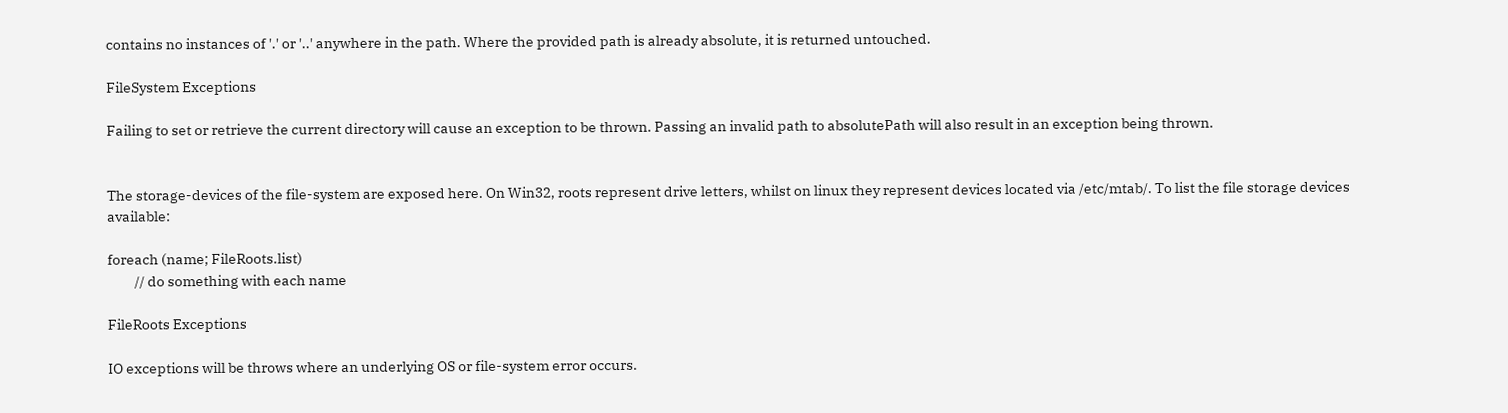contains no instances of '.' or '..' anywhere in the path. Where the provided path is already absolute, it is returned untouched.

FileSystem Exceptions

Failing to set or retrieve the current directory will cause an exception to be thrown. Passing an invalid path to absolutePath will also result in an exception being thrown.


The storage-devices of the file-system are exposed here. On Win32, roots represent drive letters, whilst on linux they represent devices located via /etc/mtab/. To list the file storage devices available:

foreach (name; FileRoots.list)
         // do something with each name

FileRoots Exceptions

IO exceptions will be throws where an underlying OS or file-system error occurs.